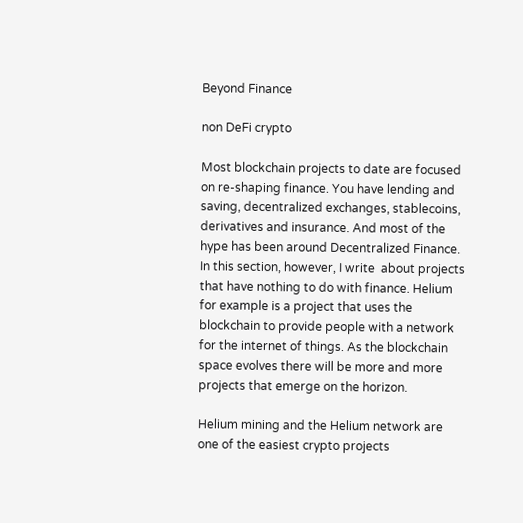Beyond Finance

non DeFi crypto

Most blockchain projects to date are focused on re-shaping finance. You have lending and saving, decentralized exchanges, stablecoins, derivatives and insurance. And most of the hype has been around Decentralized Finance. In this section, however, I write  about projects that have nothing to do with finance. Helium for example is a project that uses the blockchain to provide people with a network for the internet of things. As the blockchain space evolves there will be more and more projects that emerge on the horizon.

Helium mining and the Helium network are one of the easiest crypto projects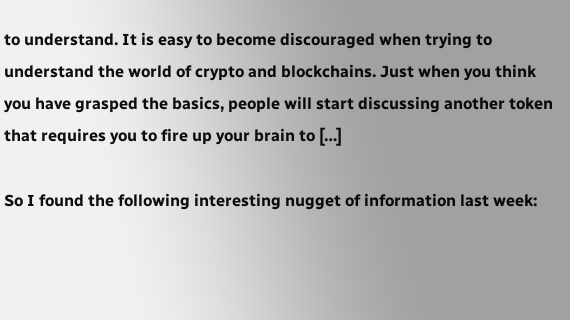to understand. It is easy to become discouraged when trying to understand the world of crypto and blockchains. Just when you think you have grasped the basics, people will start discussing another token that requires you to fire up your brain to […]

So I found the following interesting nugget of information last week: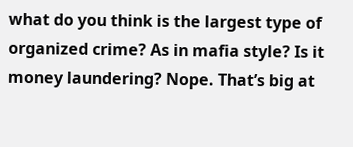what do you think is the largest type of organized crime? As in mafia style? Is it money laundering? Nope. That’s big at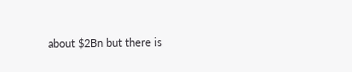about $2Bn but there is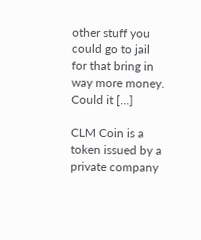other stuff you could go to jail for that bring in way more money. Could it […]

CLM Coin is a token issued by a private company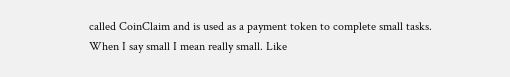called CoinClaim and is used as a payment token to complete small tasks. When I say small I mean really small. Like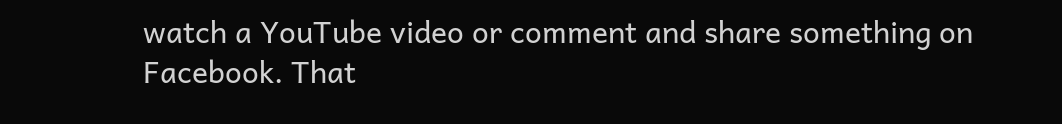watch a YouTube video or comment and share something on Facebook. That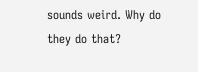sounds weird. Why do they do that?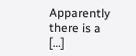Apparently there is a […]